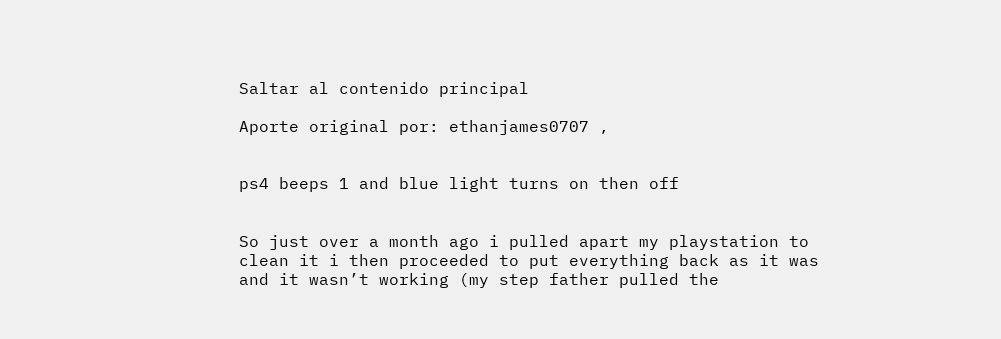Saltar al contenido principal

Aporte original por: ethanjames0707 ,


ps4 beeps 1 and blue light turns on then off


So just over a month ago i pulled apart my playstation to clean it i then proceeded to put everything back as it was and it wasn’t working (my step father pulled the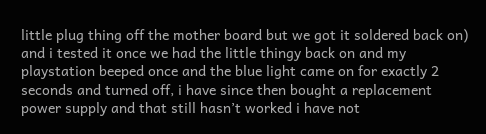little plug thing off the mother board but we got it soldered back on) and i tested it once we had the little thingy back on and my playstation beeped once and the blue light came on for exactly 2 seconds and turned off, i have since then bought a replacement power supply and that still hasn’t worked i have not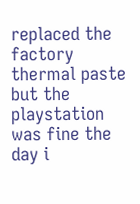replaced the factory thermal paste but the playstation was fine the day i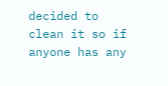decided to clean it so if anyone has any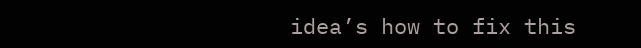idea’s how to fix this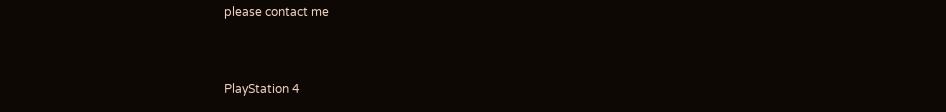please contact me


PlayStation 4